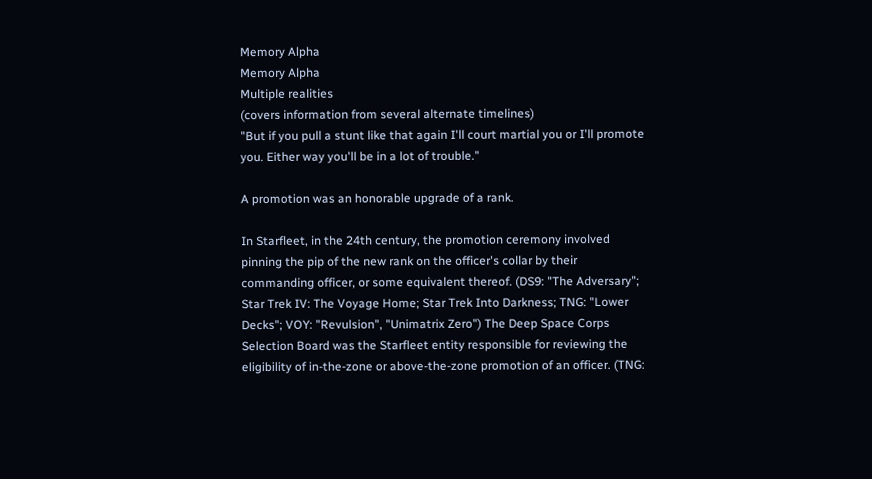Memory Alpha
Memory Alpha
Multiple realities
(covers information from several alternate timelines)
"But if you pull a stunt like that again I'll court martial you or I'll promote you. Either way you'll be in a lot of trouble."

A promotion was an honorable upgrade of a rank.

In Starfleet, in the 24th century, the promotion ceremony involved pinning the pip of the new rank on the officer's collar by their commanding officer, or some equivalent thereof. (DS9: "The Adversary"; Star Trek IV: The Voyage Home; Star Trek Into Darkness; TNG: "Lower Decks"; VOY: "Revulsion", "Unimatrix Zero") The Deep Space Corps Selection Board was the Starfleet entity responsible for reviewing the eligibility of in-the-zone or above-the-zone promotion of an officer. (TNG: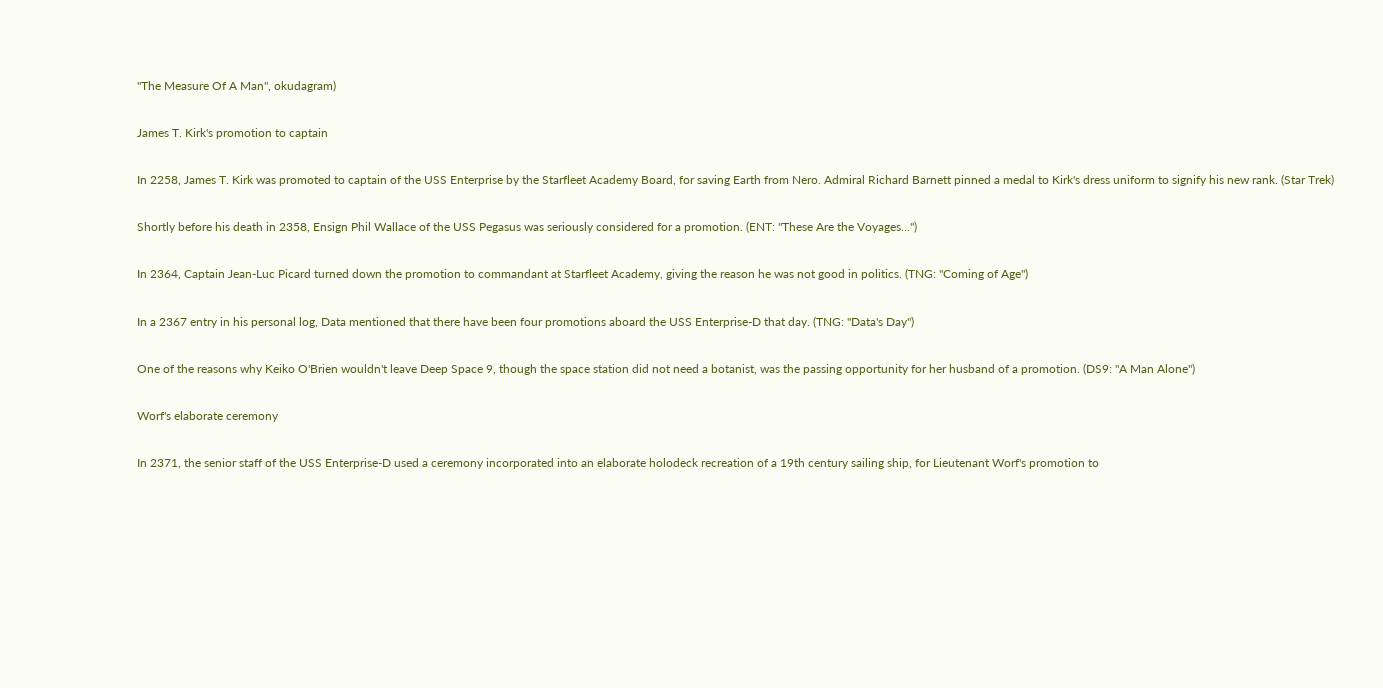"The Measure Of A Man", okudagram)

James T. Kirk's promotion to captain

In 2258, James T. Kirk was promoted to captain of the USS Enterprise by the Starfleet Academy Board, for saving Earth from Nero. Admiral Richard Barnett pinned a medal to Kirk's dress uniform to signify his new rank. (Star Trek)

Shortly before his death in 2358, Ensign Phil Wallace of the USS Pegasus was seriously considered for a promotion. (ENT: "These Are the Voyages...")

In 2364, Captain Jean-Luc Picard turned down the promotion to commandant at Starfleet Academy, giving the reason he was not good in politics. (TNG: "Coming of Age")

In a 2367 entry in his personal log, Data mentioned that there have been four promotions aboard the USS Enterprise-D that day. (TNG: "Data's Day")

One of the reasons why Keiko O'Brien wouldn't leave Deep Space 9, though the space station did not need a botanist, was the passing opportunity for her husband of a promotion. (DS9: "A Man Alone")

Worf's elaborate ceremony

In 2371, the senior staff of the USS Enterprise-D used a ceremony incorporated into an elaborate holodeck recreation of a 19th century sailing ship, for Lieutenant Worf's promotion to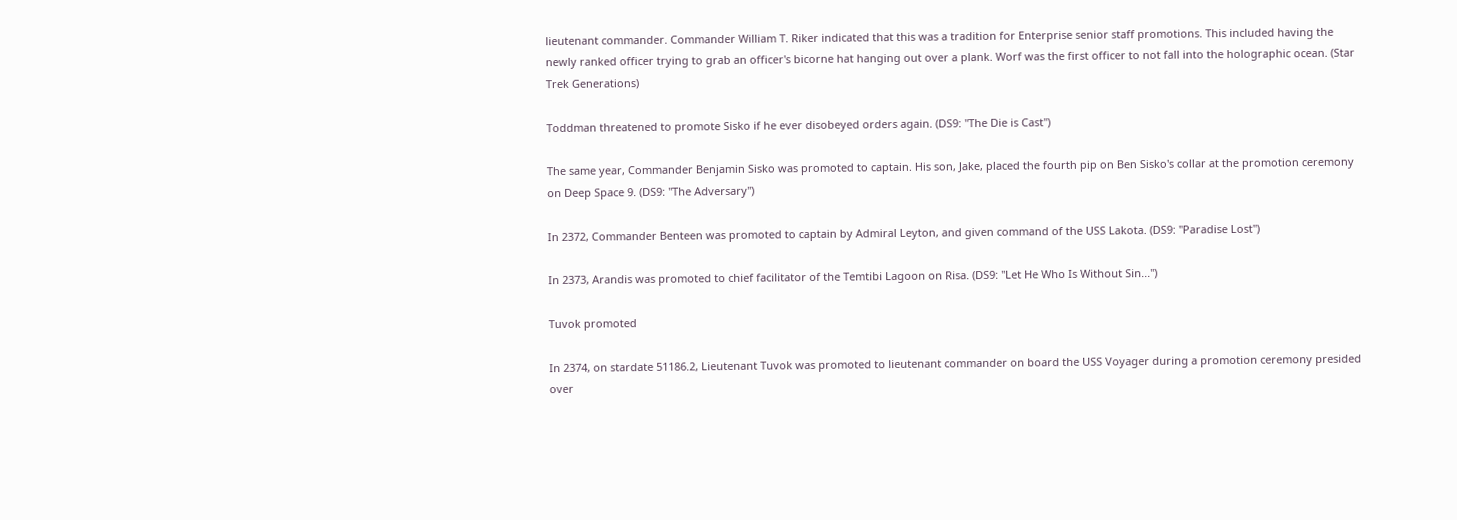lieutenant commander. Commander William T. Riker indicated that this was a tradition for Enterprise senior staff promotions. This included having the newly ranked officer trying to grab an officer's bicorne hat hanging out over a plank. Worf was the first officer to not fall into the holographic ocean. (Star Trek Generations)

Toddman threatened to promote Sisko if he ever disobeyed orders again. (DS9: "The Die is Cast")

The same year, Commander Benjamin Sisko was promoted to captain. His son, Jake, placed the fourth pip on Ben Sisko's collar at the promotion ceremony on Deep Space 9. (DS9: "The Adversary")

In 2372, Commander Benteen was promoted to captain by Admiral Leyton, and given command of the USS Lakota. (DS9: "Paradise Lost")

In 2373, Arandis was promoted to chief facilitator of the Temtibi Lagoon on Risa. (DS9: "Let He Who Is Without Sin...")

Tuvok promoted

In 2374, on stardate 51186.2, Lieutenant Tuvok was promoted to lieutenant commander on board the USS Voyager during a promotion ceremony presided over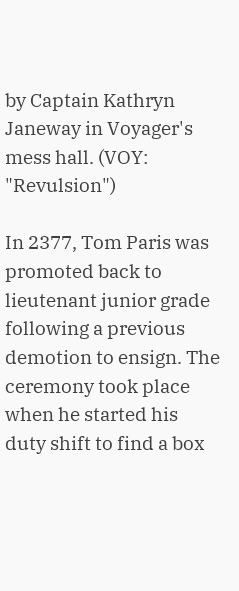by Captain Kathryn Janeway in Voyager's mess hall. (VOY: "Revulsion")

In 2377, Tom Paris was promoted back to lieutenant junior grade following a previous demotion to ensign. The ceremony took place when he started his duty shift to find a box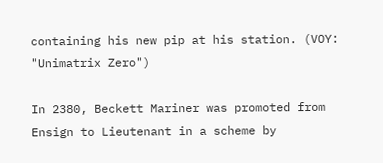containing his new pip at his station. (VOY: "Unimatrix Zero")

In 2380, Beckett Mariner was promoted from Ensign to Lieutenant in a scheme by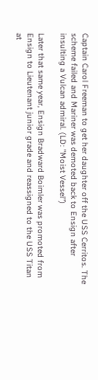Captain Carol Freeman to get her daughter off the USS Cerritos. The scheme failed and Mariner was demoted back to Ensign after insulting a Vulcan admiral. (LD: "Moist Vessel")

Later that same year, Ensign Bradward Boimler was promoted from Ensign to Lieutenant junior grade and reassigned to the USS Titan at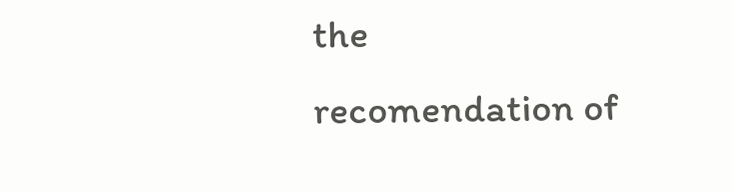the recomendation of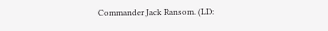Commander Jack Ransom. (LD: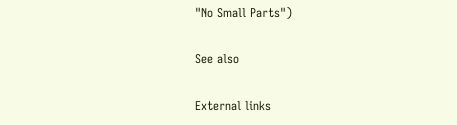"No Small Parts")

See also

External links